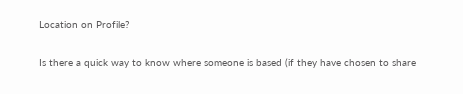Location on Profile?

Is there a quick way to know where someone is based (if they have chosen to share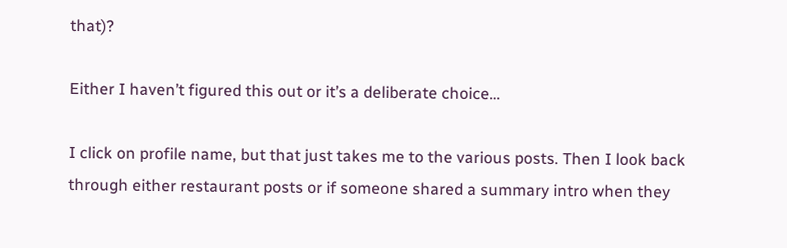that)?

Either I haven’t figured this out or it’s a deliberate choice…

I click on profile name, but that just takes me to the various posts. Then I look back through either restaurant posts or if someone shared a summary intro when they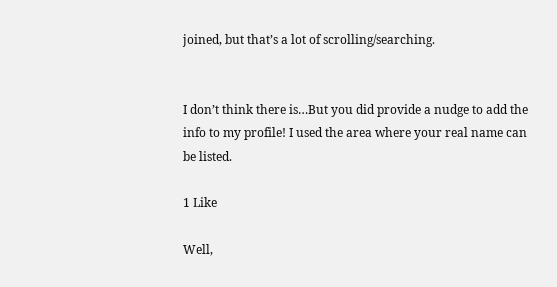joined, but that’s a lot of scrolling/searching.


I don’t think there is…But you did provide a nudge to add the info to my profile! I used the area where your real name can be listed.

1 Like

Well,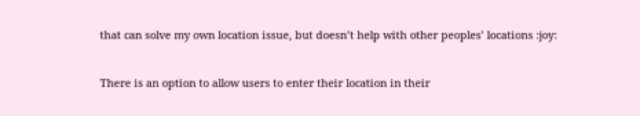that can solve my own location issue, but doesn’t help with other peoples’ locations :joy:


There is an option to allow users to enter their location in their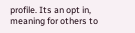profile. Its an opt in, meaning for others to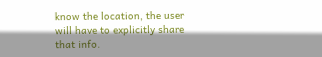know the location, the user will have to explicitly share that info.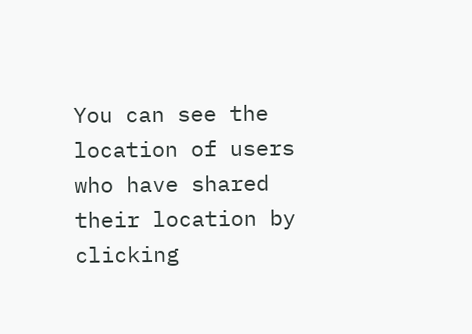You can see the location of users who have shared their location by clicking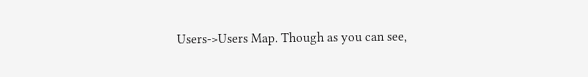Users->Users Map. Though as you can see,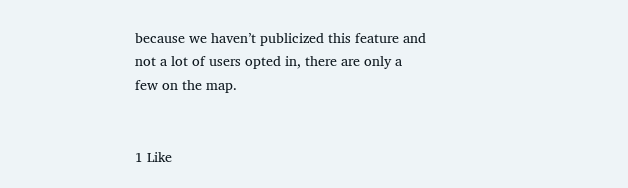because we haven’t publicized this feature and not a lot of users opted in, there are only a few on the map.


1 Like